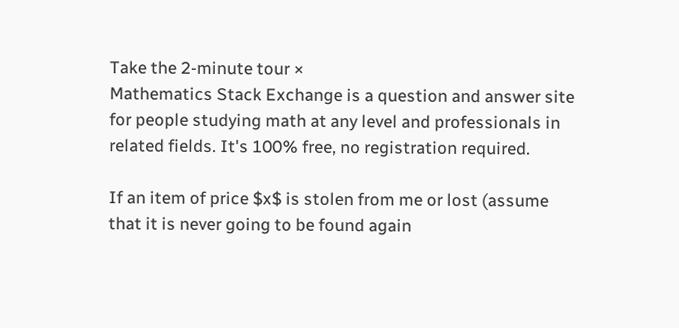Take the 2-minute tour ×
Mathematics Stack Exchange is a question and answer site for people studying math at any level and professionals in related fields. It's 100% free, no registration required.

If an item of price $x$ is stolen from me or lost (assume that it is never going to be found again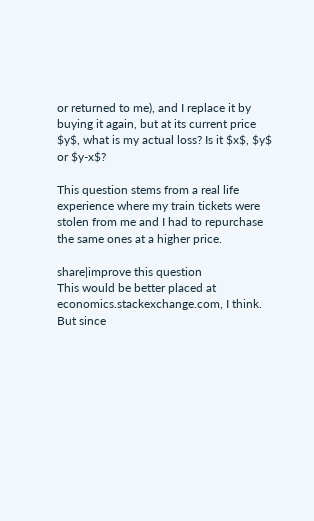or returned to me), and I replace it by buying it again, but at its current price $y$, what is my actual loss? Is it $x$, $y$ or $y-x$?

This question stems from a real life experience where my train tickets were stolen from me and I had to repurchase the same ones at a higher price.

share|improve this question
This would be better placed at economics.stackexchange.com, I think. But since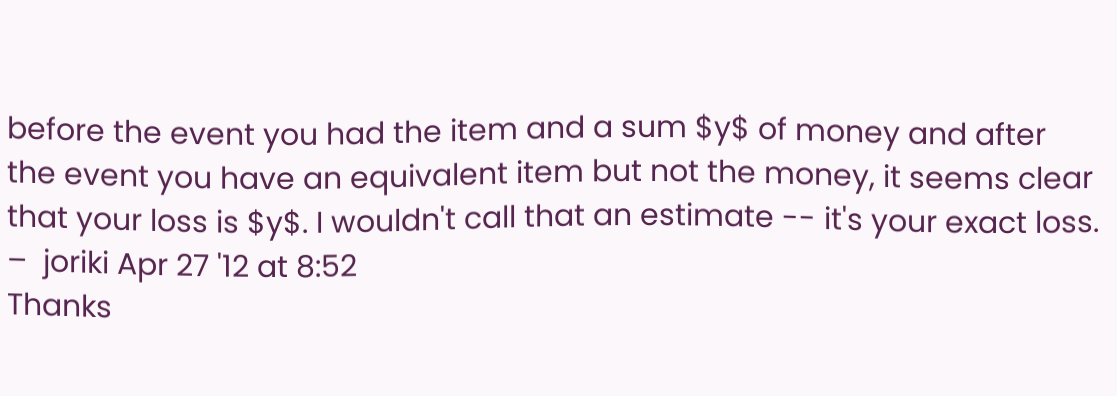before the event you had the item and a sum $y$ of money and after the event you have an equivalent item but not the money, it seems clear that your loss is $y$. I wouldn't call that an estimate -- it's your exact loss. –  joriki Apr 27 '12 at 8:52
Thanks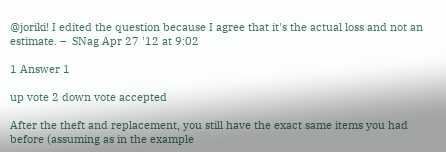@joriki! I edited the question because I agree that it's the actual loss and not an estimate. –  SNag Apr 27 '12 at 9:02

1 Answer 1

up vote 2 down vote accepted

After the theft and replacement, you still have the exact same items you had before (assuming as in the example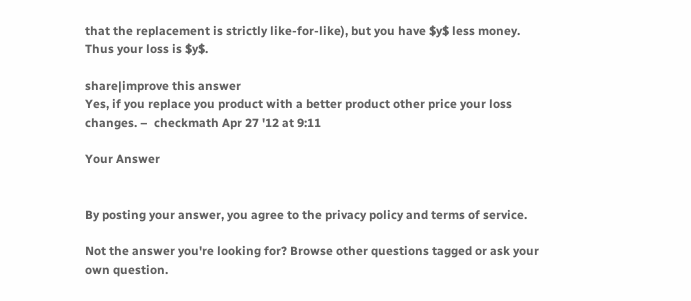that the replacement is strictly like-for-like), but you have $y$ less money. Thus your loss is $y$.

share|improve this answer
Yes, if you replace you product with a better product other price your loss changes. –  checkmath Apr 27 '12 at 9:11

Your Answer


By posting your answer, you agree to the privacy policy and terms of service.

Not the answer you're looking for? Browse other questions tagged or ask your own question.